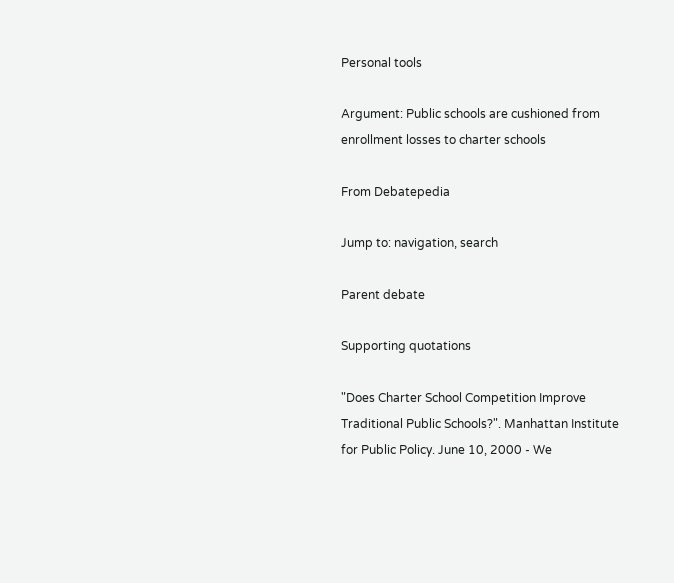Personal tools

Argument: Public schools are cushioned from enrollment losses to charter schools

From Debatepedia

Jump to: navigation, search

Parent debate

Supporting quotations

"Does Charter School Competition Improve Traditional Public Schools?". Manhattan Institute for Public Policy. June 10, 2000 - We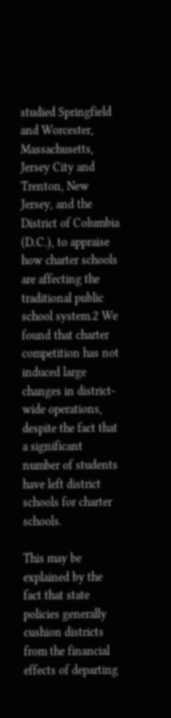studied Springfield and Worcester, Massachusetts, Jersey City and Trenton, New Jersey, and the District of Columbia (D.C.), to appraise how charter schools are affecting the traditional public school system.2 We found that charter competition has not induced large changes in district-wide operations, despite the fact that a significant number of students have left district schools for charter schools.

This may be explained by the fact that state policies generally cushion districts from the financial effects of departing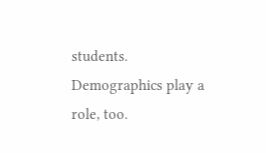students. Demographics play a role, too.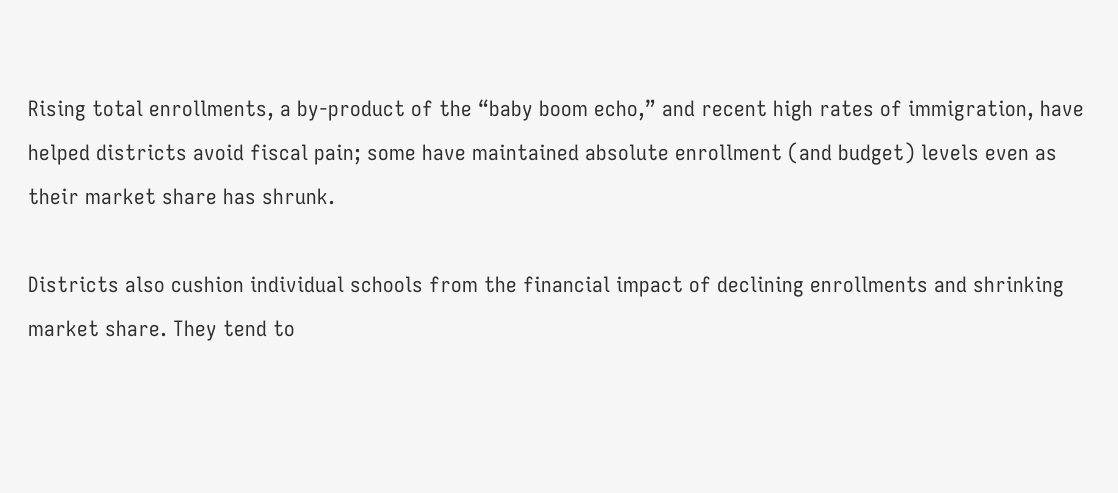Rising total enrollments, a by-product of the “baby boom echo,” and recent high rates of immigration, have helped districts avoid fiscal pain; some have maintained absolute enrollment (and budget) levels even as their market share has shrunk.

Districts also cushion individual schools from the financial impact of declining enrollments and shrinking market share. They tend to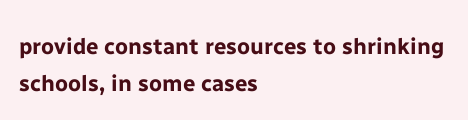provide constant resources to shrinking schools, in some cases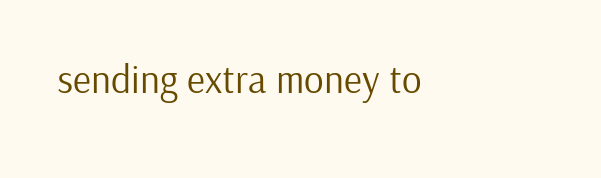sending extra money to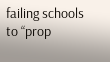failing schools to “prop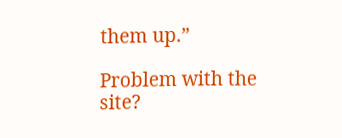them up.”

Problem with the site?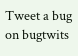Tweet a bug on bugtwits